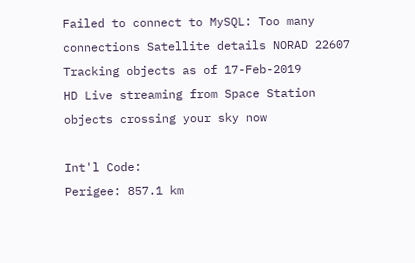Failed to connect to MySQL: Too many connections Satellite details NORAD 22607
Tracking objects as of 17-Feb-2019
HD Live streaming from Space Station
objects crossing your sky now

Int'l Code:
Perigee: 857.1 km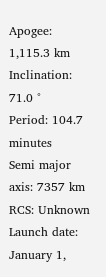Apogee: 1,115.3 km
Inclination: 71.0 °
Period: 104.7 minutes
Semi major axis: 7357 km
RCS: Unknown
Launch date: January 1,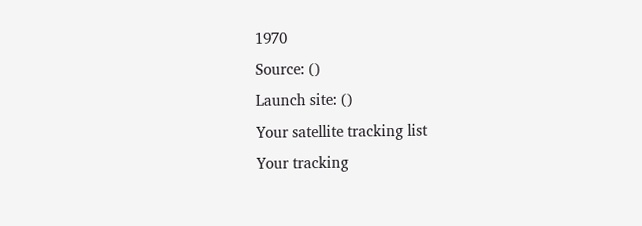1970
Source: ()
Launch site: ()
Your satellite tracking list
Your tracking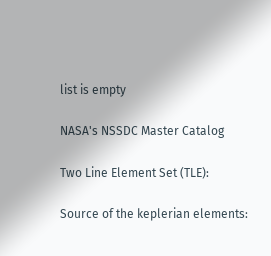list is empty

NASA's NSSDC Master Catalog

Two Line Element Set (TLE):

Source of the keplerian elements: